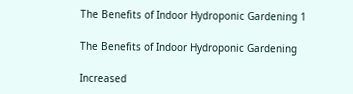The Benefits of Indoor Hydroponic Gardening 1

The Benefits of Indoor Hydroponic Gardening

Increased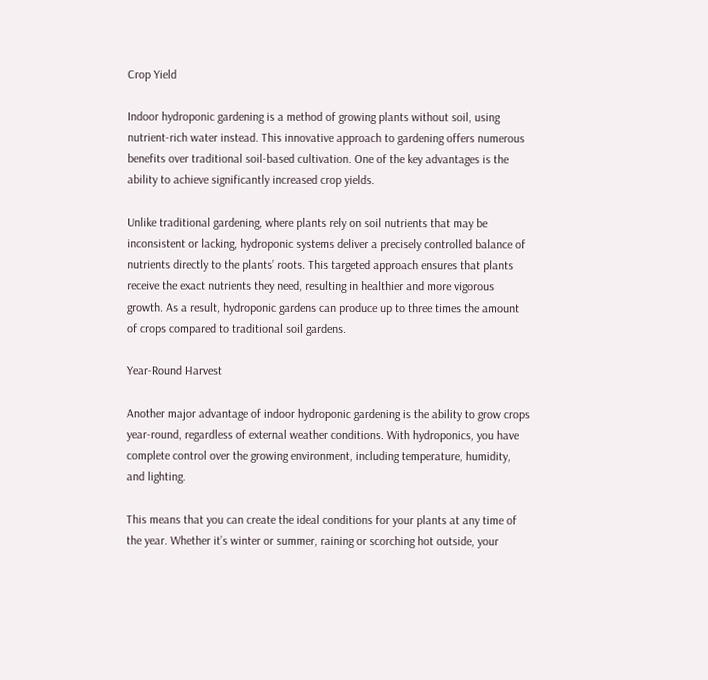Crop Yield

Indoor hydroponic gardening is a method of growing plants without soil, using nutrient-rich water instead. This innovative approach to gardening offers numerous benefits over traditional soil-based cultivation. One of the key advantages is the ability to achieve significantly increased crop yields.

Unlike traditional gardening, where plants rely on soil nutrients that may be inconsistent or lacking, hydroponic systems deliver a precisely controlled balance of nutrients directly to the plants’ roots. This targeted approach ensures that plants receive the exact nutrients they need, resulting in healthier and more vigorous growth. As a result, hydroponic gardens can produce up to three times the amount of crops compared to traditional soil gardens.

Year-Round Harvest

Another major advantage of indoor hydroponic gardening is the ability to grow crops year-round, regardless of external weather conditions. With hydroponics, you have complete control over the growing environment, including temperature, humidity, and lighting.

This means that you can create the ideal conditions for your plants at any time of the year. Whether it’s winter or summer, raining or scorching hot outside, your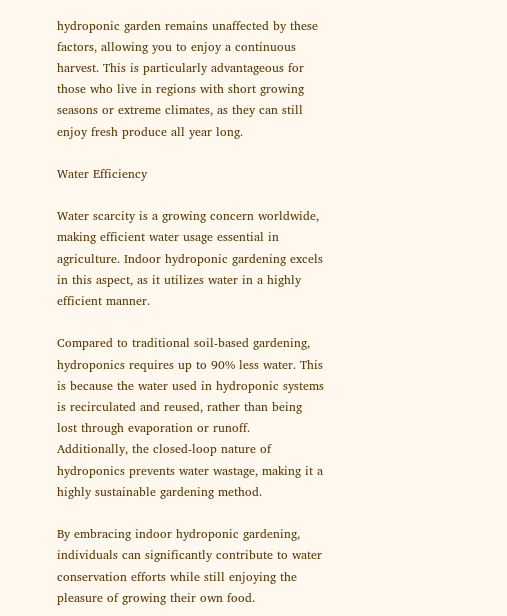hydroponic garden remains unaffected by these factors, allowing you to enjoy a continuous harvest. This is particularly advantageous for those who live in regions with short growing seasons or extreme climates, as they can still enjoy fresh produce all year long.

Water Efficiency

Water scarcity is a growing concern worldwide, making efficient water usage essential in agriculture. Indoor hydroponic gardening excels in this aspect, as it utilizes water in a highly efficient manner.

Compared to traditional soil-based gardening, hydroponics requires up to 90% less water. This is because the water used in hydroponic systems is recirculated and reused, rather than being lost through evaporation or runoff. Additionally, the closed-loop nature of hydroponics prevents water wastage, making it a highly sustainable gardening method.

By embracing indoor hydroponic gardening, individuals can significantly contribute to water conservation efforts while still enjoying the pleasure of growing their own food.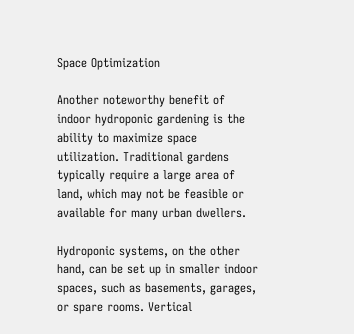Space Optimization

Another noteworthy benefit of indoor hydroponic gardening is the ability to maximize space utilization. Traditional gardens typically require a large area of land, which may not be feasible or available for many urban dwellers.

Hydroponic systems, on the other hand, can be set up in smaller indoor spaces, such as basements, garages, or spare rooms. Vertical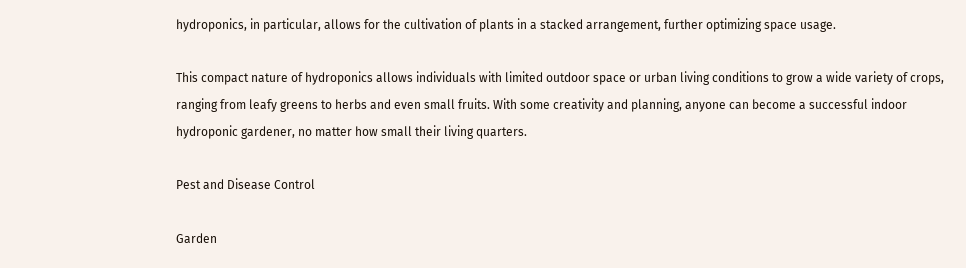hydroponics, in particular, allows for the cultivation of plants in a stacked arrangement, further optimizing space usage.

This compact nature of hydroponics allows individuals with limited outdoor space or urban living conditions to grow a wide variety of crops, ranging from leafy greens to herbs and even small fruits. With some creativity and planning, anyone can become a successful indoor hydroponic gardener, no matter how small their living quarters.

Pest and Disease Control

Garden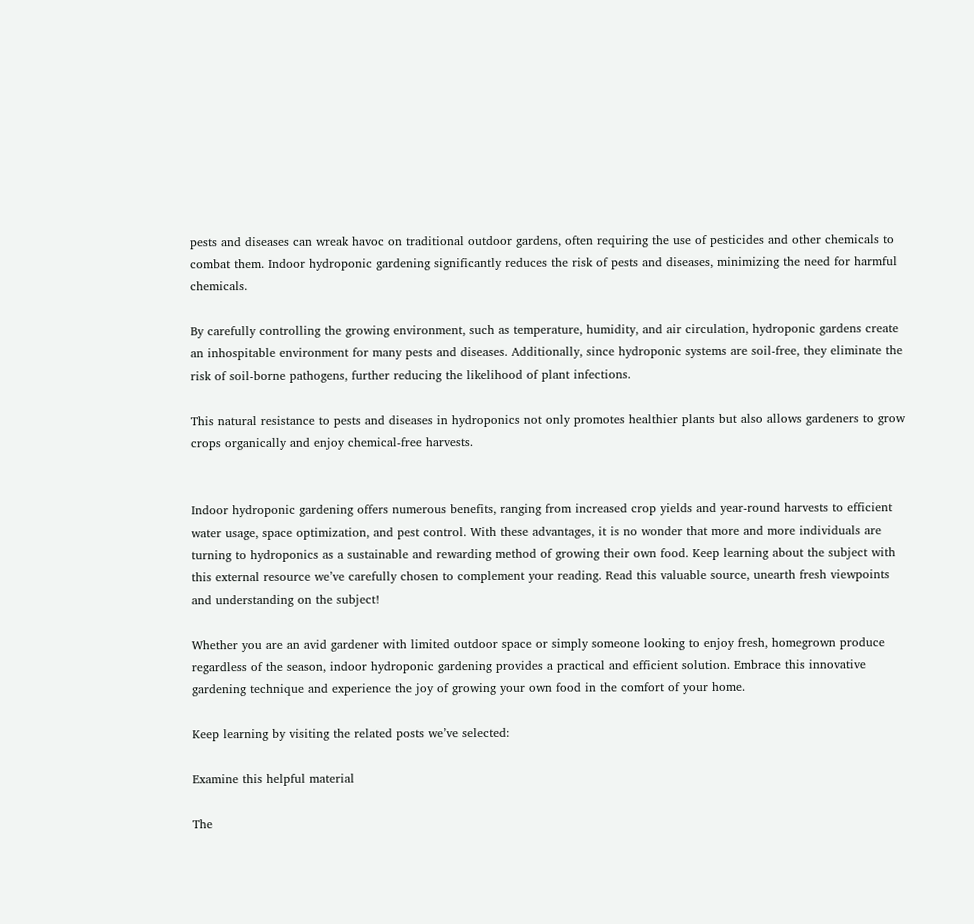pests and diseases can wreak havoc on traditional outdoor gardens, often requiring the use of pesticides and other chemicals to combat them. Indoor hydroponic gardening significantly reduces the risk of pests and diseases, minimizing the need for harmful chemicals.

By carefully controlling the growing environment, such as temperature, humidity, and air circulation, hydroponic gardens create an inhospitable environment for many pests and diseases. Additionally, since hydroponic systems are soil-free, they eliminate the risk of soil-borne pathogens, further reducing the likelihood of plant infections.

This natural resistance to pests and diseases in hydroponics not only promotes healthier plants but also allows gardeners to grow crops organically and enjoy chemical-free harvests.


Indoor hydroponic gardening offers numerous benefits, ranging from increased crop yields and year-round harvests to efficient water usage, space optimization, and pest control. With these advantages, it is no wonder that more and more individuals are turning to hydroponics as a sustainable and rewarding method of growing their own food. Keep learning about the subject with this external resource we’ve carefully chosen to complement your reading. Read this valuable source, unearth fresh viewpoints and understanding on the subject!

Whether you are an avid gardener with limited outdoor space or simply someone looking to enjoy fresh, homegrown produce regardless of the season, indoor hydroponic gardening provides a practical and efficient solution. Embrace this innovative gardening technique and experience the joy of growing your own food in the comfort of your home.

Keep learning by visiting the related posts we’ve selected:

Examine this helpful material

The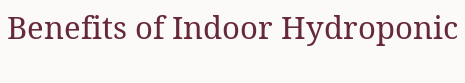Benefits of Indoor Hydroponic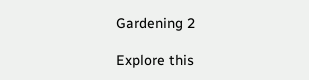Gardening 2

Explore this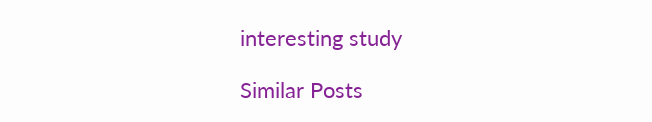interesting study

Similar Posts